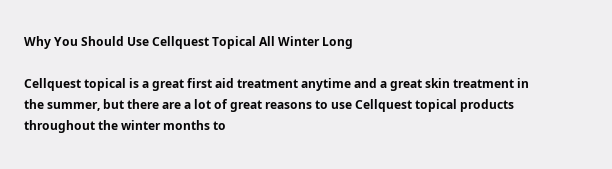Why You Should Use Cellquest Topical All Winter Long

Cellquest topical is a great first aid treatment anytime and a great skin treatment in the summer, but there are a lot of great reasons to use Cellquest topical products throughout the winter months to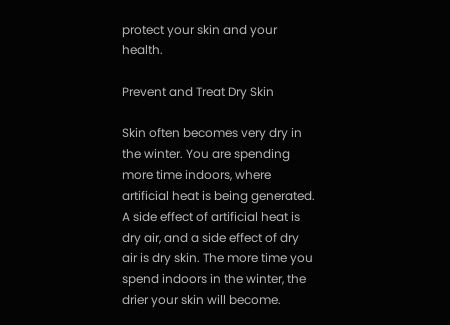protect your skin and your health.

Prevent and Treat Dry Skin

Skin often becomes very dry in the winter. You are spending more time indoors, where artificial heat is being generated. A side effect of artificial heat is dry air, and a side effect of dry air is dry skin. The more time you spend indoors in the winter, the drier your skin will become.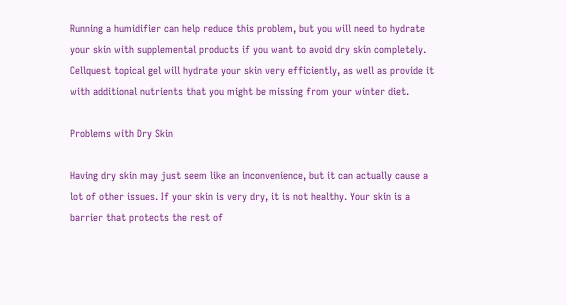Running a humidifier can help reduce this problem, but you will need to hydrate your skin with supplemental products if you want to avoid dry skin completely. Cellquest topical gel will hydrate your skin very efficiently, as well as provide it with additional nutrients that you might be missing from your winter diet.

Problems with Dry Skin

Having dry skin may just seem like an inconvenience, but it can actually cause a lot of other issues. If your skin is very dry, it is not healthy. Your skin is a barrier that protects the rest of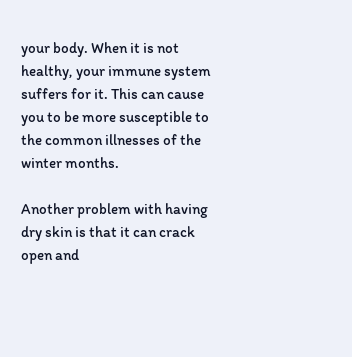your body. When it is not healthy, your immune system suffers for it. This can cause you to be more susceptible to the common illnesses of the winter months.

Another problem with having dry skin is that it can crack open and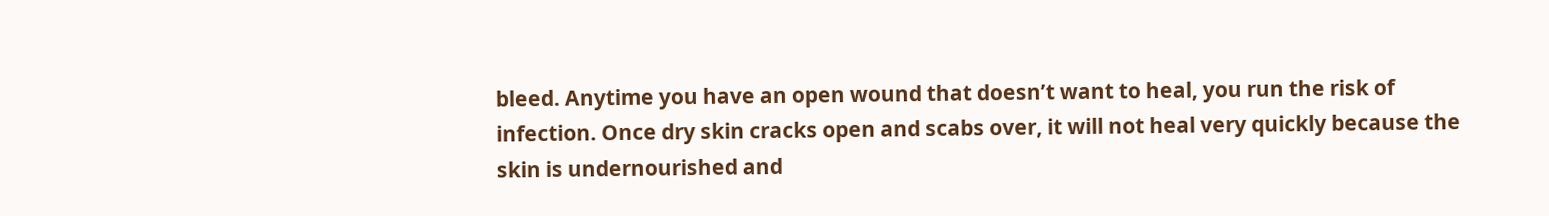bleed. Anytime you have an open wound that doesn’t want to heal, you run the risk of infection. Once dry skin cracks open and scabs over, it will not heal very quickly because the skin is undernourished and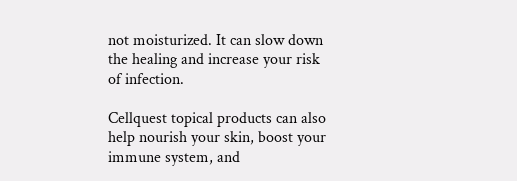not moisturized. It can slow down the healing and increase your risk of infection.

Cellquest topical products can also help nourish your skin, boost your immune system, and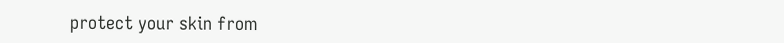protect your skin from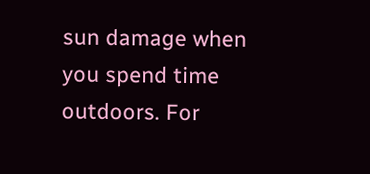sun damage when you spend time outdoors. For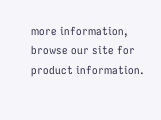more information, browse our site for product information.